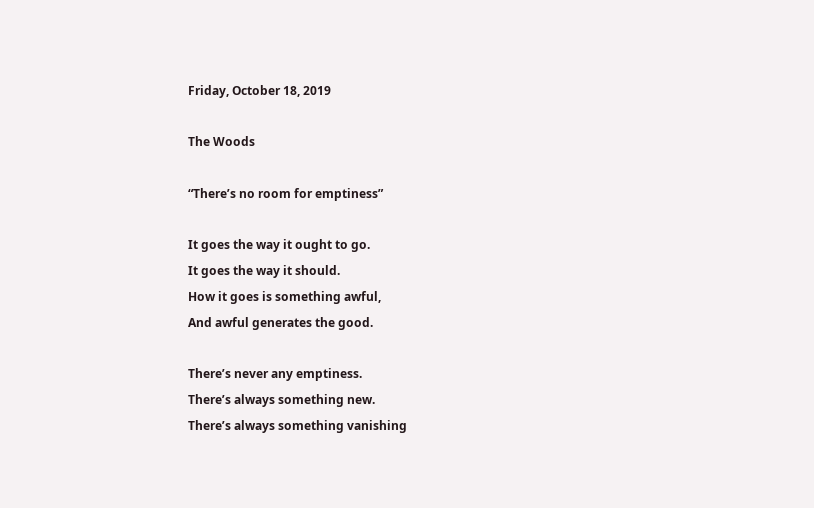Friday, October 18, 2019

The Woods

“There’s no room for emptiness”

It goes the way it ought to go.
It goes the way it should.
How it goes is something awful,
And awful generates the good.

There’s never any emptiness.
There’s always something new.
There’s always something vanishing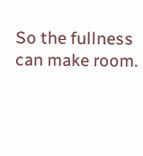So the fullness can make room.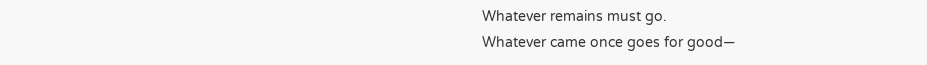Whatever remains must go.
Whatever came once goes for good—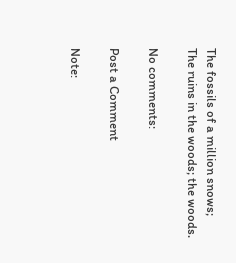The fossils of a million snows;
The ruins in the woods; the woods.

No comments:

Post a Comment

Note: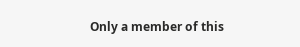Only a member of this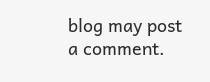blog may post a comment.